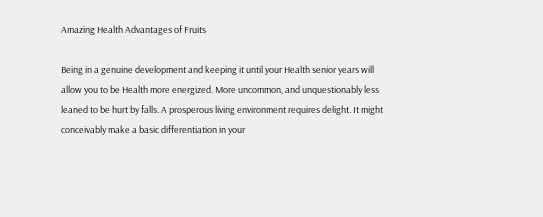Amazing Health Advantages of Fruits

Being in a genuine development and keeping it until your Health senior years will allow you to be Health more energized. More uncommon, and unquestionably less leaned to be hurt by falls. A prosperous living environment requires delight. It might conceivably make a basic differentiation in your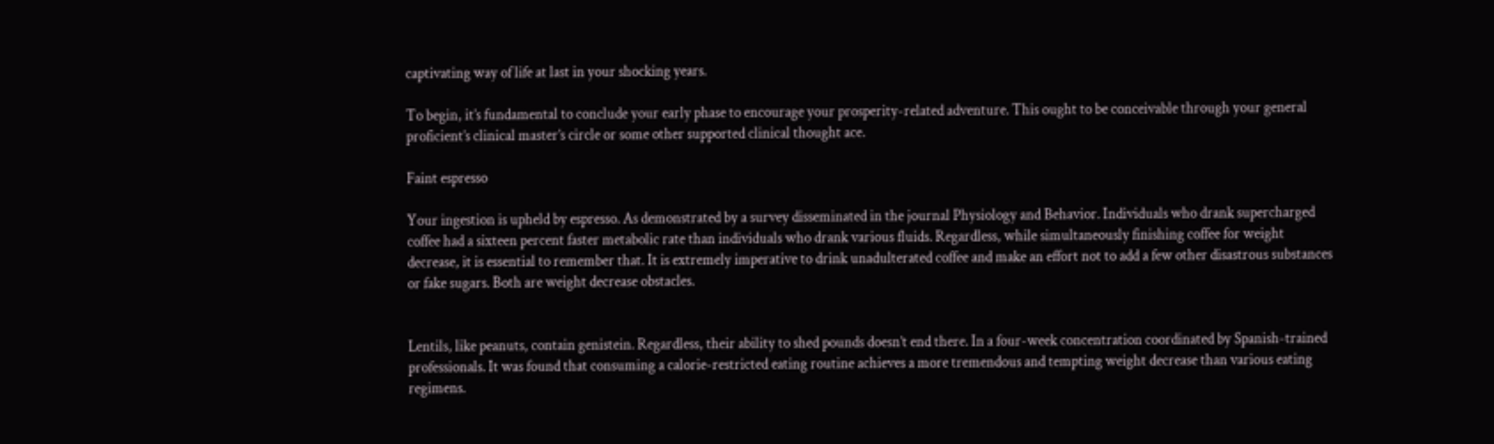captivating way of life at last in your shocking years.

To begin, it’s fundamental to conclude your early phase to encourage your prosperity-related adventure. This ought to be conceivable through your general proficient’s clinical master’s circle or some other supported clinical thought ace.

Faint espresso

Your ingestion is upheld by espresso. As demonstrated by a survey disseminated in the journal Physiology and Behavior. Individuals who drank supercharged coffee had a sixteen percent faster metabolic rate than individuals who drank various fluids. Regardless, while simultaneously finishing coffee for weight decrease, it is essential to remember that. It is extremely imperative to drink unadulterated coffee and make an effort not to add a few other disastrous substances or fake sugars. Both are weight decrease obstacles.


Lentils, like peanuts, contain genistein. Regardless, their ability to shed pounds doesn’t end there. In a four-week concentration coordinated by Spanish-trained professionals. It was found that consuming a calorie-restricted eating routine achieves a more tremendous and tempting weight decrease than various eating regimens.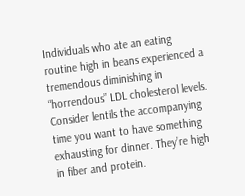Individuals who ate an eating routine high in beans experienced a tremendous diminishing in “horrendous” LDL cholesterol levels. Consider lentils the accompanying time you want to have something exhausting for dinner. They’re high in fiber and protein.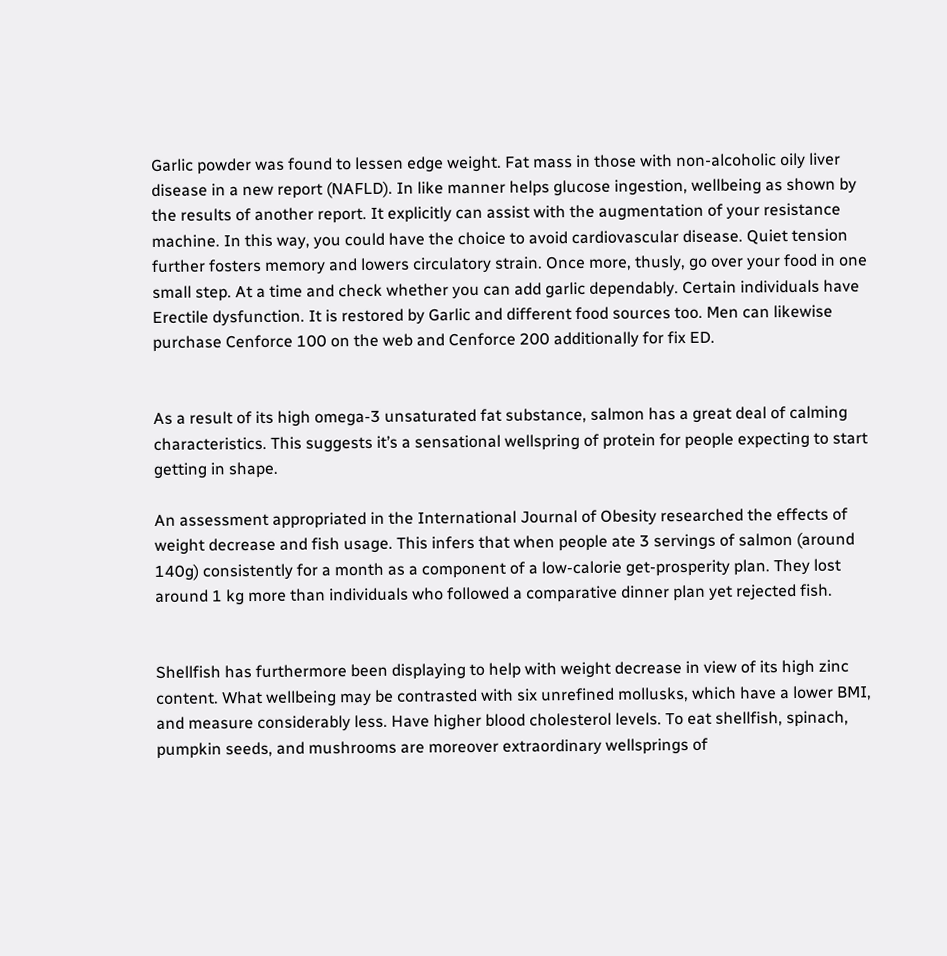Garlic powder was found to lessen edge weight. Fat mass in those with non-alcoholic oily liver disease in a new report (NAFLD). In like manner helps glucose ingestion, wellbeing as shown by the results of another report. It explicitly can assist with the augmentation of your resistance machine. In this way, you could have the choice to avoid cardiovascular disease. Quiet tension further fosters memory and lowers circulatory strain. Once more, thusly, go over your food in one small step. At a time and check whether you can add garlic dependably. Certain individuals have Erectile dysfunction. It is restored by Garlic and different food sources too. Men can likewise purchase Cenforce 100 on the web and Cenforce 200 additionally for fix ED.


As a result of its high omega-3 unsaturated fat substance, salmon has a great deal of calming characteristics. This suggests it’s a sensational wellspring of protein for people expecting to start getting in shape.

An assessment appropriated in the International Journal of Obesity researched the effects of weight decrease and fish usage. This infers that when people ate 3 servings of salmon (around 140g) consistently for a month as a component of a low-calorie get-prosperity plan. They lost around 1 kg more than individuals who followed a comparative dinner plan yet rejected fish.


Shellfish has furthermore been displaying to help with weight decrease in view of its high zinc content. What wellbeing may be contrasted with six unrefined mollusks, which have a lower BMI, and measure considerably less. Have higher blood cholesterol levels. To eat shellfish, spinach, pumpkin seeds, and mushrooms are moreover extraordinary wellsprings of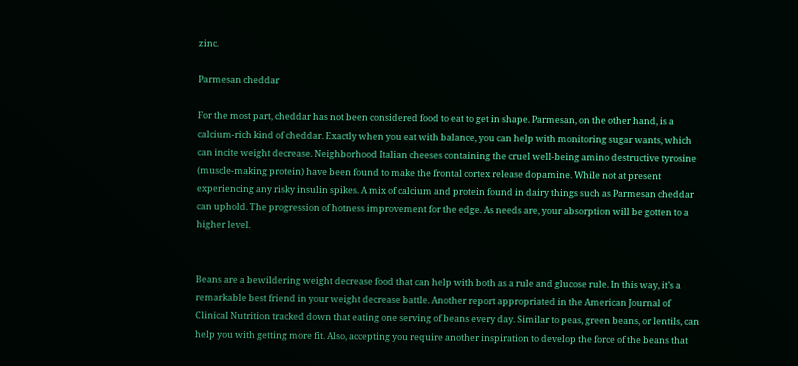zinc.

Parmesan cheddar

For the most part, cheddar has not been considered food to eat to get in shape. Parmesan, on the other hand, is a calcium-rich kind of cheddar. Exactly when you eat with balance, you can help with monitoring sugar wants, which can incite weight decrease. Neighborhood Italian cheeses containing the cruel well-being amino destructive tyrosine (muscle-making protein) have been found to make the frontal cortex release dopamine. While not at present experiencing any risky insulin spikes. A mix of calcium and protein found in dairy things such as Parmesan cheddar can uphold. The progression of hotness improvement for the edge. As needs are, your absorption will be gotten to a higher level.


Beans are a bewildering weight decrease food that can help with both as a rule and glucose rule. In this way, it’s a remarkable best friend in your weight decrease battle. Another report appropriated in the American Journal of Clinical Nutrition tracked down that eating one serving of beans every day. Similar to peas, green beans, or lentils, can help you with getting more fit. Also, accepting you require another inspiration to develop the force of the beans that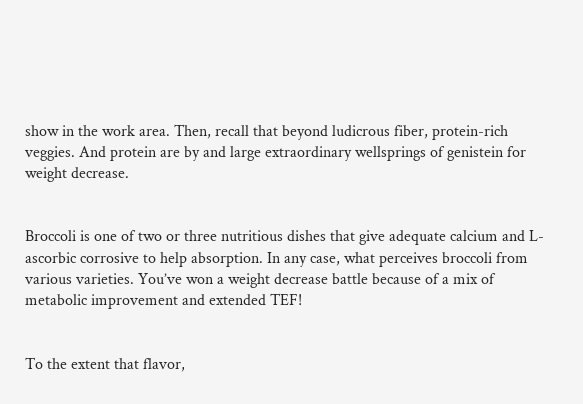show in the work area. Then, recall that beyond ludicrous fiber, protein-rich veggies. And protein are by and large extraordinary wellsprings of genistein for weight decrease.


Broccoli is one of two or three nutritious dishes that give adequate calcium and L-ascorbic corrosive to help absorption. In any case, what perceives broccoli from various varieties. You’ve won a weight decrease battle because of a mix of metabolic improvement and extended TEF!


To the extent that flavor,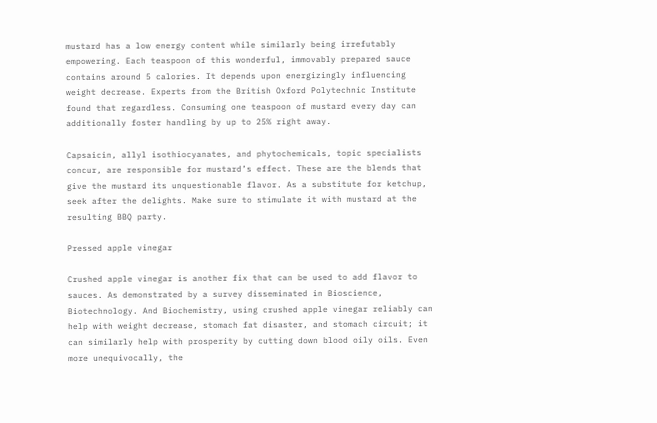mustard has a low energy content while similarly being irrefutably empowering. Each teaspoon of this wonderful, immovably prepared sauce contains around 5 calories. It depends upon energizingly influencing weight decrease. Experts from the British Oxford Polytechnic Institute found that regardless. Consuming one teaspoon of mustard every day can additionally foster handling by up to 25% right away.

Capsaicin, allyl isothiocyanates, and phytochemicals, topic specialists concur, are responsible for mustard’s effect. These are the blends that give the mustard its unquestionable flavor. As a substitute for ketchup, seek after the delights. Make sure to stimulate it with mustard at the resulting BBQ party.

Pressed apple vinegar

Crushed apple vinegar is another fix that can be used to add flavor to sauces. As demonstrated by a survey disseminated in Bioscience, Biotechnology. And Biochemistry, using crushed apple vinegar reliably can help with weight decrease, stomach fat disaster, and stomach circuit; it can similarly help with prosperity by cutting down blood oily oils. Even more unequivocally, the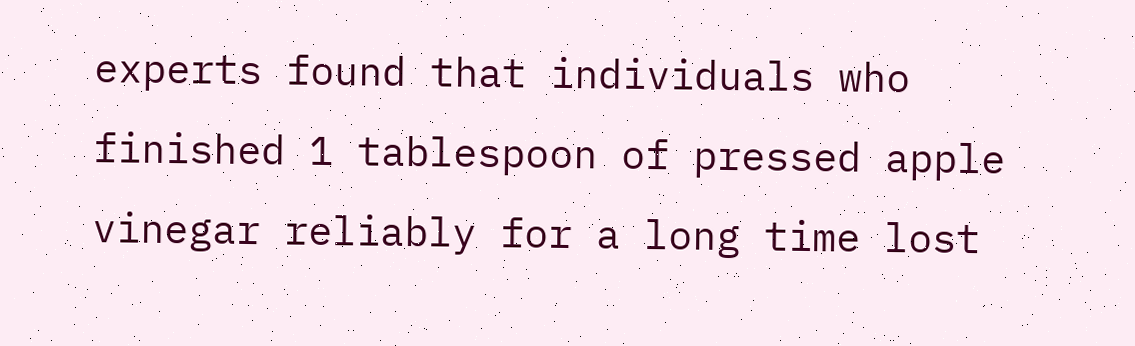experts found that individuals who finished 1 tablespoon of pressed apple vinegar reliably for a long time lost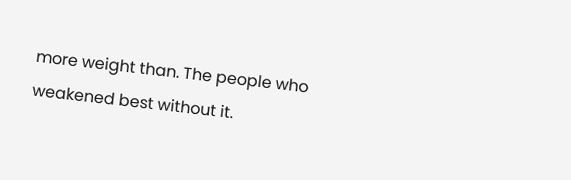more weight than. The people who weakened best without it.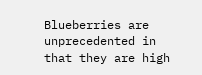Blueberries are unprecedented in that they are high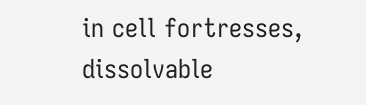in cell fortresses, dissolvable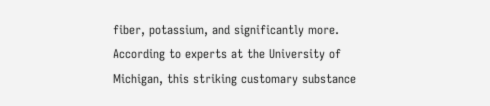fiber, potassium, and significantly more. According to experts at the University of Michigan, this striking customary substance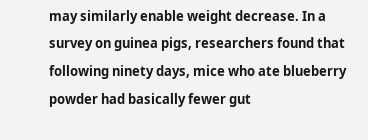may similarly enable weight decrease. In a survey on guinea pigs, researchers found that following ninety days, mice who ate blueberry powder had basically fewer gut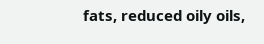fats, reduced oily oils,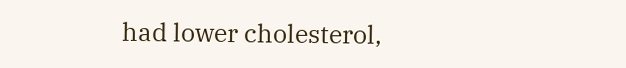had lower cholesterol,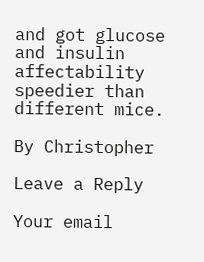and got glucose and insulin affectability speedier than different mice.

By Christopher

Leave a Reply

Your email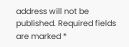address will not be published. Required fields are marked *